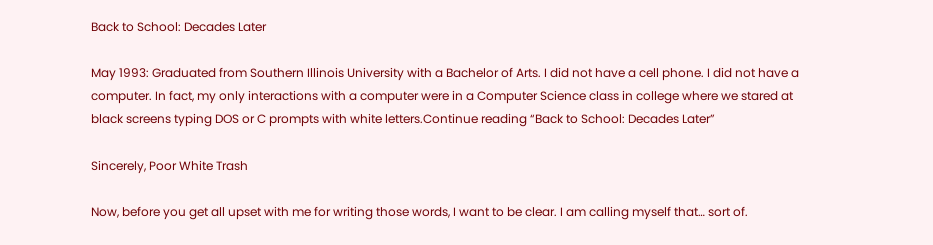Back to School: Decades Later

May 1993: Graduated from Southern Illinois University with a Bachelor of Arts. I did not have a cell phone. I did not have a computer. In fact, my only interactions with a computer were in a Computer Science class in college where we stared at black screens typing DOS or C prompts with white letters.Continue reading “Back to School: Decades Later”

Sincerely, Poor White Trash

Now, before you get all upset with me for writing those words, I want to be clear. I am calling myself that… sort of.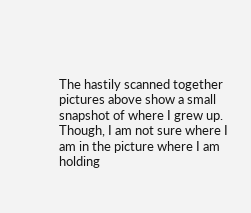The hastily scanned together pictures above show a small snapshot of where I grew up. Though, I am not sure where I am in the picture where I am holding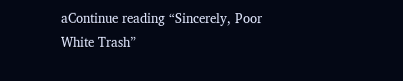aContinue reading “Sincerely, Poor White Trash”